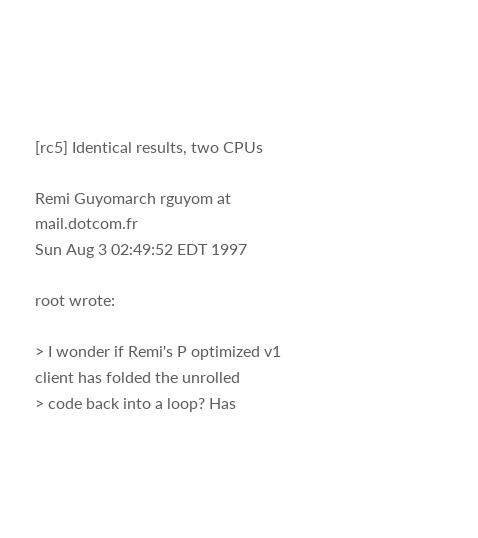[rc5] Identical results, two CPUs

Remi Guyomarch rguyom at mail.dotcom.fr
Sun Aug 3 02:49:52 EDT 1997

root wrote:

> I wonder if Remi's P optimized v1 client has folded the unrolled
> code back into a loop? Has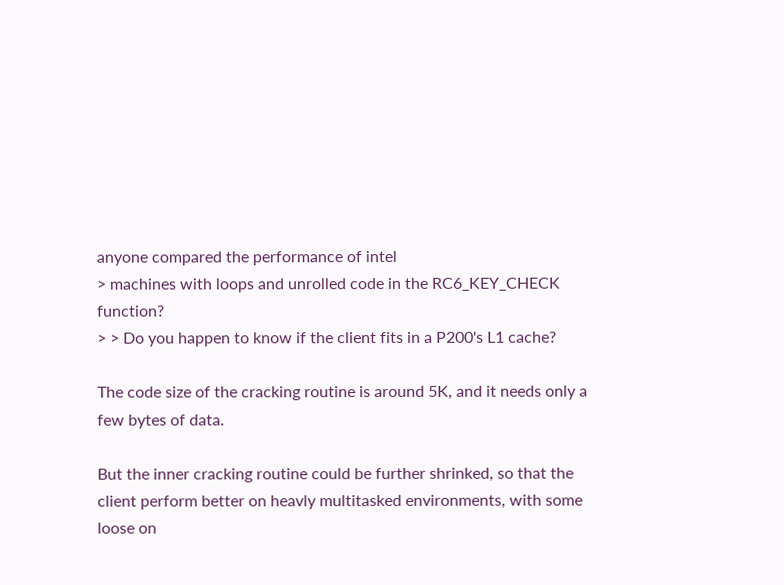anyone compared the performance of intel
> machines with loops and unrolled code in the RC6_KEY_CHECK function?
> > Do you happen to know if the client fits in a P200's L1 cache?

The code size of the cracking routine is around 5K, and it needs only a
few bytes of data.

But the inner cracking routine could be further shrinked, so that the
client perform better on heavly multitasked environments, with some
loose on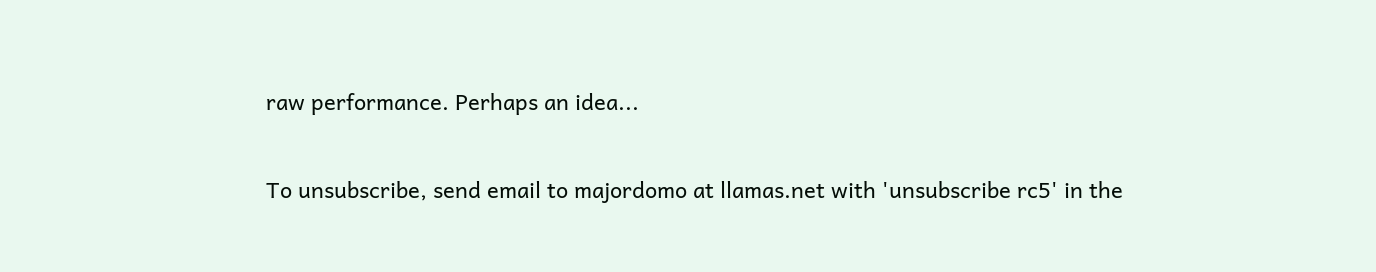raw performance. Perhaps an idea...

To unsubscribe, send email to majordomo at llamas.net with 'unsubscribe rc5' in the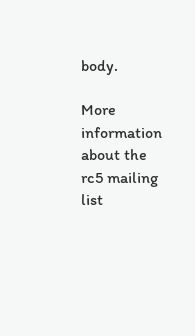body.

More information about the rc5 mailing list